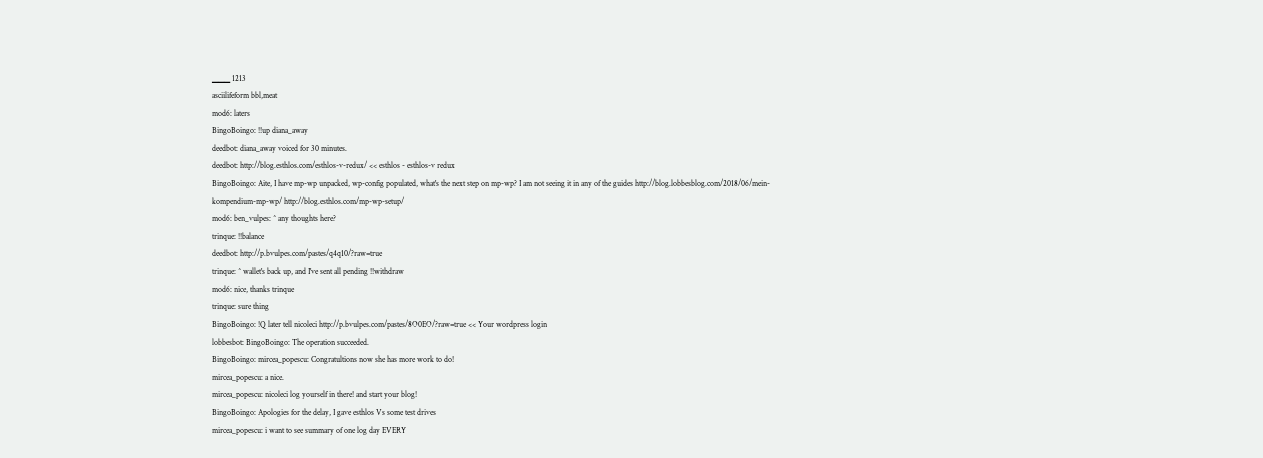▁▁▁ 1213
asciilifeform bbl,meat
mod6: laters
BingoBoingo: !!up diana_away
deedbot: diana_away voiced for 30 minutes.
deedbot: http://blog.esthlos.com/esthlos-v-redux/ << esthlos - esthlos-v redux
BingoBoingo: Aite, I have mp-wp unpacked, wp-config populated, what's the next step on mp-wp? I am not seeing it in any of the guides http://blog.lobbesblog.com/2018/06/mein-kompendium-mp-wp/ http://blog.esthlos.com/mp-wp-setup/
mod6: ben_vulpes: ^ any thoughts here?
trinque: !!balance
deedbot: http://p.bvulpes.com/pastes/q4q10/?raw=true
trinque: ^ wallet's back up, and I've sent all pending !!withdraw
mod6: nice, thanks trinque
trinque: sure thing
BingoBoingo: !Q later tell nicoleci http://p.bvulpes.com/pastes/8O0EO/?raw=true << Your wordpress login
lobbesbot: BingoBoingo: The operation succeeded.
BingoBoingo: mircea_popescu: Congratultions now she has more work to do!
mircea_popescu: a nice.
mircea_popescu: nicoleci log yourself in there! and start your blog!
BingoBoingo: Apologies for the delay, I gave esthlos Vs some test drives
mircea_popescu: i want to see summary of one log day EVERY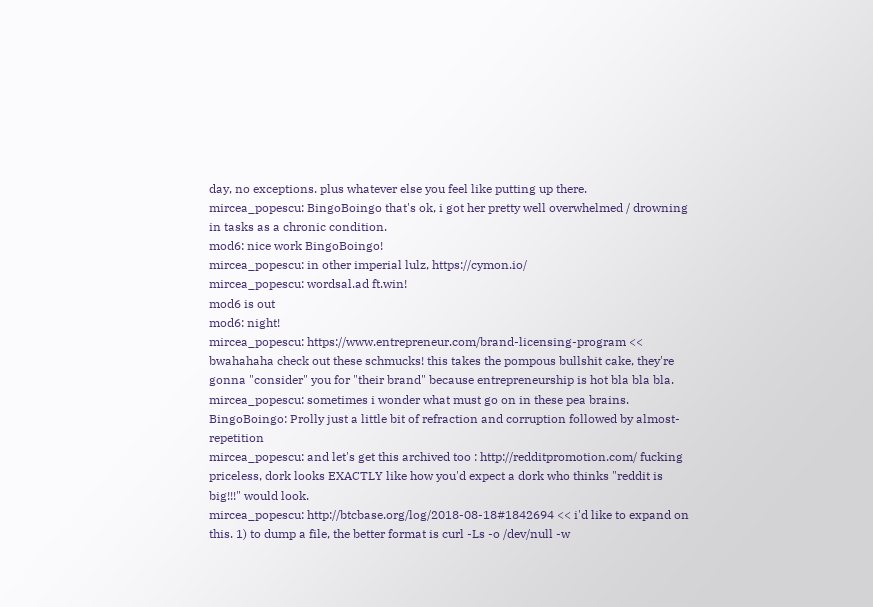day, no exceptions. plus whatever else you feel like putting up there.
mircea_popescu: BingoBoingo that's ok, i got her pretty well overwhelmed / drowning in tasks as a chronic condition.
mod6: nice work BingoBoingo!
mircea_popescu: in other imperial lulz, https://cymon.io/
mircea_popescu: wordsal.ad ft.win!
mod6 is out
mod6: night!
mircea_popescu: https://www.entrepreneur.com/brand-licensing-program << bwahahaha check out these schmucks! this takes the pompous bullshit cake, they're gonna "consider" you for "their brand" because entrepreneurship is hot bla bla bla.
mircea_popescu: sometimes i wonder what must go on in these pea brains.
BingoBoingo: Prolly just a little bit of refraction and corruption followed by almost-repetition
mircea_popescu: and let's get this archived too : http://redditpromotion.com/ fucking priceless, dork looks EXACTLY like how you'd expect a dork who thinks "reddit is big!!!" would look.
mircea_popescu: http://btcbase.org/log/2018-08-18#1842694 << i'd like to expand on this. 1) to dump a file, the better format is curl -Ls -o /dev/null -w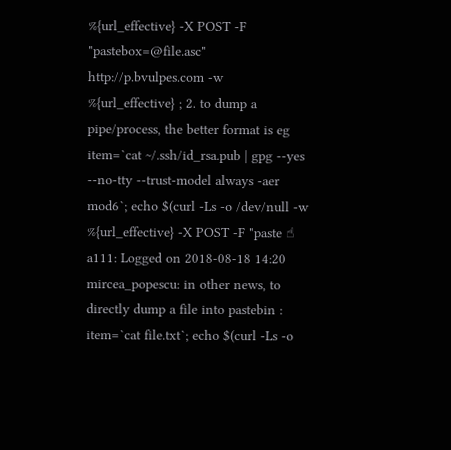%{url_effective} -X POST -F "pastebox=@file.asc" http://p.bvulpes.com -w %{url_effective} ; 2. to dump a pipe/process, the better format is eg item=`cat ~/.ssh/id_rsa.pub | gpg --yes --no-tty --trust-model always -aer mod6`; echo $(curl -Ls -o /dev/null -w %{url_effective} -X POST -F "paste ☝
a111: Logged on 2018-08-18 14:20 mircea_popescu: in other news, to directly dump a file into pastebin : item=`cat file.txt`; echo $(curl -Ls -o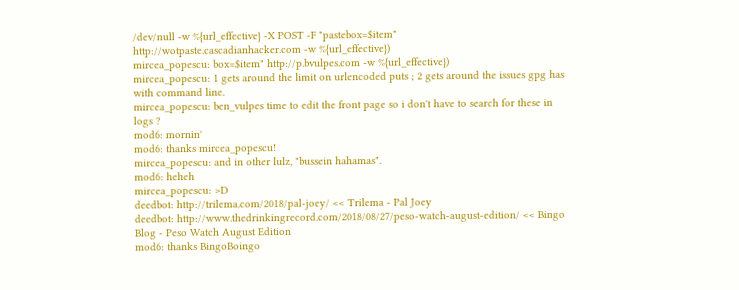/dev/null -w %{url_effective} -X POST -F "pastebox=$item" http://wotpaste.cascadianhacker.com -w %{url_effective})
mircea_popescu: box=$item" http://p.bvulpes.com -w %{url_effective})
mircea_popescu: 1 gets around the limit on urlencoded puts ; 2 gets around the issues gpg has with command line.
mircea_popescu: ben_vulpes time to edit the front page so i don't have to search for these in logs ?
mod6: mornin'
mod6: thanks mircea_popescu!
mircea_popescu: and in other lulz, "bussein hahamas".
mod6: heheh
mircea_popescu: >D
deedbot: http://trilema.com/2018/pal-joey/ << Trilema - Pal Joey
deedbot: http://www.thedrinkingrecord.com/2018/08/27/peso-watch-august-edition/ << Bingo Blog - Peso Watch August Edition
mod6: thanks BingoBoingo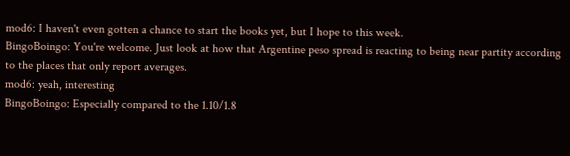mod6: I haven't even gotten a chance to start the books yet, but I hope to this week.
BingoBoingo: You're welcome. Just look at how that Argentine peso spread is reacting to being near partity according to the places that only report averages.
mod6: yeah, interesting
BingoBoingo: Especially compared to the 1.10/1.8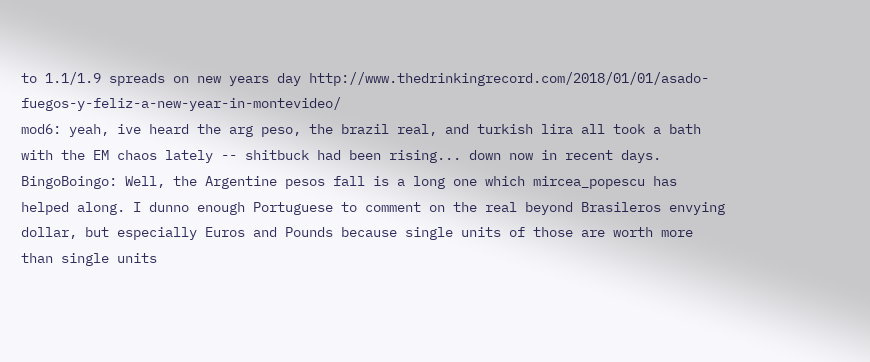to 1.1/1.9 spreads on new years day http://www.thedrinkingrecord.com/2018/01/01/asado-fuegos-y-feliz-a-new-year-in-montevideo/
mod6: yeah, ive heard the arg peso, the brazil real, and turkish lira all took a bath with the EM chaos lately -- shitbuck had been rising... down now in recent days.
BingoBoingo: Well, the Argentine pesos fall is a long one which mircea_popescu has helped along. I dunno enough Portuguese to comment on the real beyond Brasileros envying dollar, but especially Euros and Pounds because single units of those are worth more than single units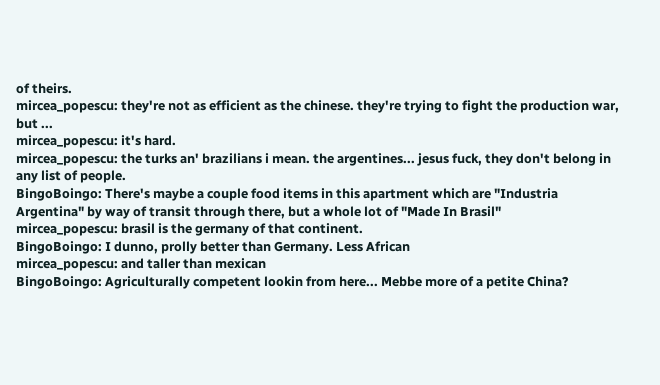of theirs.
mircea_popescu: they're not as efficient as the chinese. they're trying to fight the production war, but ...
mircea_popescu: it's hard.
mircea_popescu: the turks an' brazilians i mean. the argentines... jesus fuck, they don't belong in any list of people.
BingoBoingo: There's maybe a couple food items in this apartment which are "Industria Argentina" by way of transit through there, but a whole lot of "Made In Brasil"
mircea_popescu: brasil is the germany of that continent.
BingoBoingo: I dunno, prolly better than Germany. Less African
mircea_popescu: and taller than mexican
BingoBoingo: Agriculturally competent lookin from here... Mebbe more of a petite China?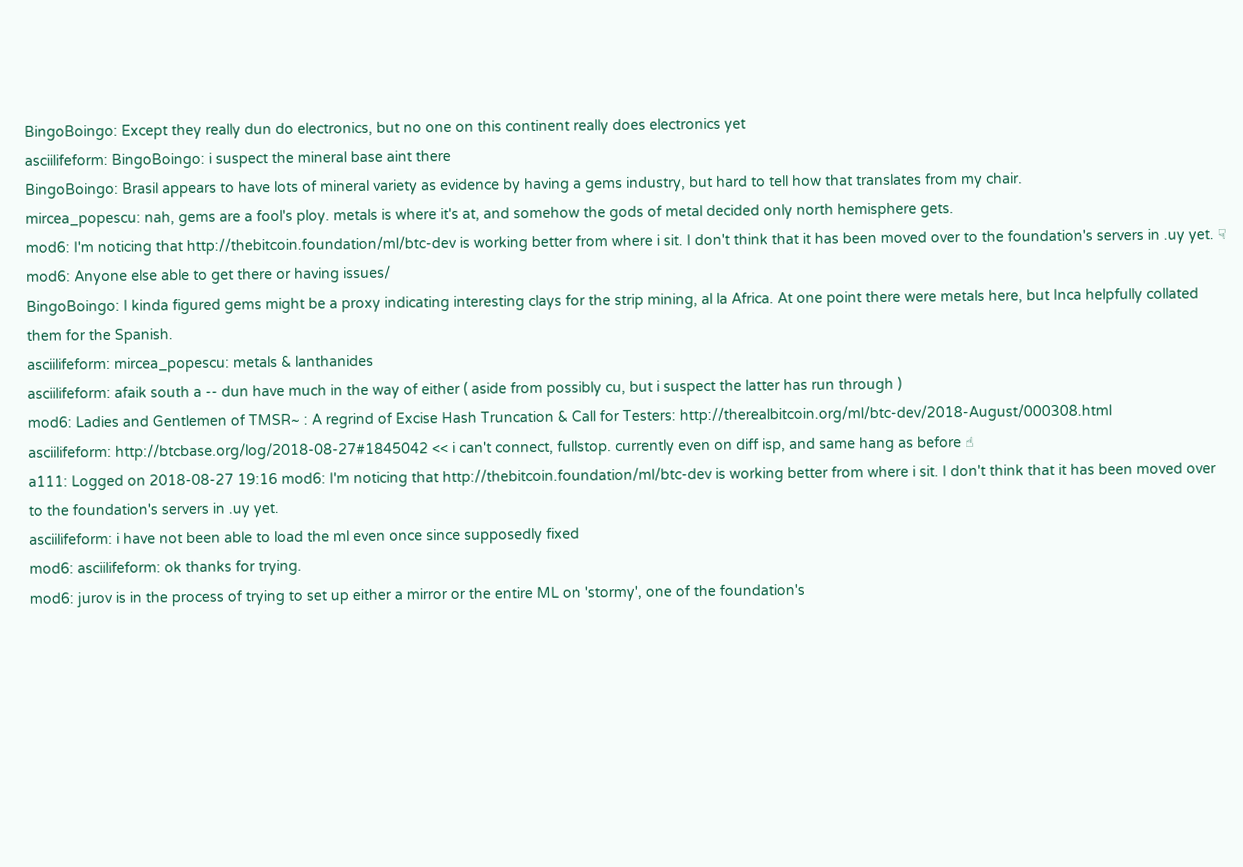BingoBoingo: Except they really dun do electronics, but no one on this continent really does electronics yet
asciilifeform: BingoBoingo: i suspect the mineral base aint there
BingoBoingo: Brasil appears to have lots of mineral variety as evidence by having a gems industry, but hard to tell how that translates from my chair.
mircea_popescu: nah, gems are a fool's ploy. metals is where it's at, and somehow the gods of metal decided only north hemisphere gets.
mod6: I'm noticing that http://thebitcoin.foundation/ml/btc-dev is working better from where i sit. I don't think that it has been moved over to the foundation's servers in .uy yet. ☟
mod6: Anyone else able to get there or having issues/
BingoBoingo: I kinda figured gems might be a proxy indicating interesting clays for the strip mining, al la Africa. At one point there were metals here, but Inca helpfully collated them for the Spanish.
asciilifeform: mircea_popescu: metals & lanthanides
asciilifeform: afaik south a -- dun have much in the way of either ( aside from possibly cu, but i suspect the latter has run through )
mod6: Ladies and Gentlemen of TMSR~ : A regrind of Excise Hash Truncation & Call for Testers: http://therealbitcoin.org/ml/btc-dev/2018-August/000308.html
asciilifeform: http://btcbase.org/log/2018-08-27#1845042 << i can't connect, fullstop. currently even on diff isp, and same hang as before ☝
a111: Logged on 2018-08-27 19:16 mod6: I'm noticing that http://thebitcoin.foundation/ml/btc-dev is working better from where i sit. I don't think that it has been moved over to the foundation's servers in .uy yet.
asciilifeform: i have not been able to load the ml even once since supposedly fixed
mod6: asciilifeform: ok thanks for trying.
mod6: jurov is in the process of trying to set up either a mirror or the entire ML on 'stormy', one of the foundation's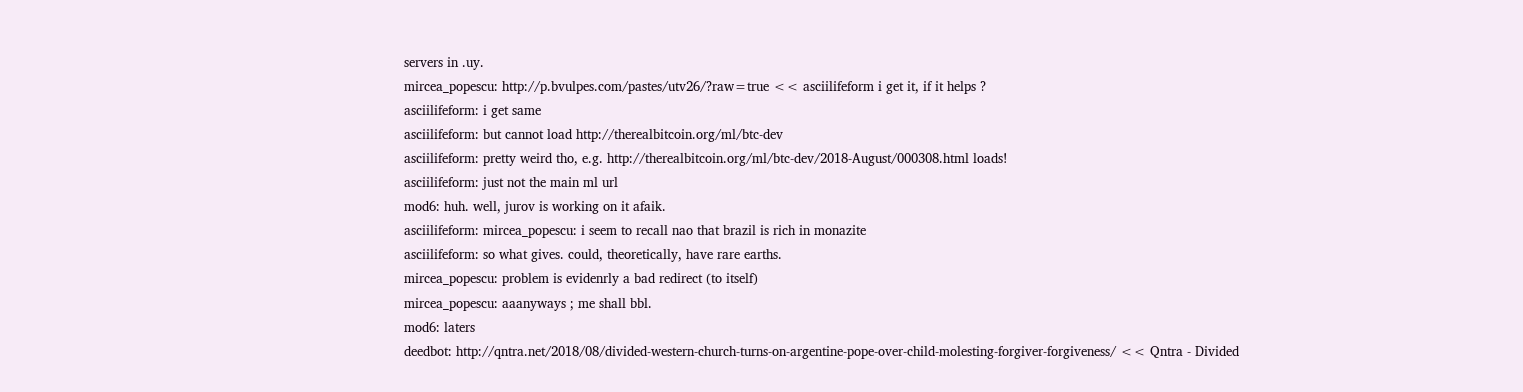servers in .uy.
mircea_popescu: http://p.bvulpes.com/pastes/utv26/?raw=true << asciilifeform i get it, if it helps ?
asciilifeform: i get same
asciilifeform: but cannot load http://therealbitcoin.org/ml/btc-dev
asciilifeform: pretty weird tho, e.g. http://therealbitcoin.org/ml/btc-dev/2018-August/000308.html loads!
asciilifeform: just not the main ml url
mod6: huh. well, jurov is working on it afaik.
asciilifeform: mircea_popescu: i seem to recall nao that brazil is rich in monazite
asciilifeform: so what gives. could, theoretically, have rare earths.
mircea_popescu: problem is evidenrly a bad redirect (to itself)
mircea_popescu: aaanyways ; me shall bbl.
mod6: laters
deedbot: http://qntra.net/2018/08/divided-western-church-turns-on-argentine-pope-over-child-molesting-forgiver-forgiveness/ << Qntra - Divided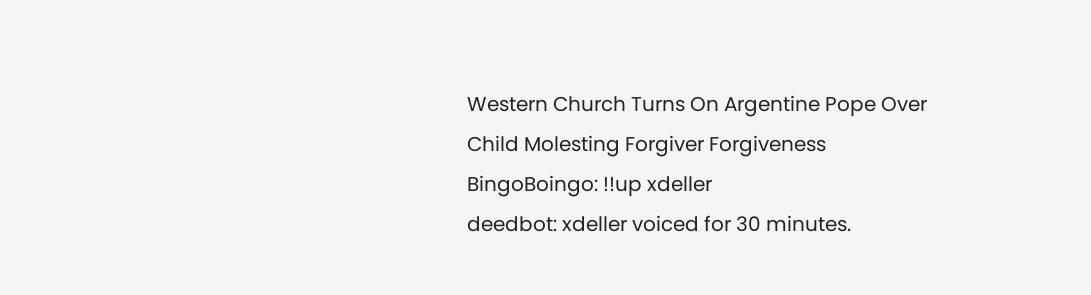Western Church Turns On Argentine Pope Over Child Molesting Forgiver Forgiveness
BingoBoingo: !!up xdeller
deedbot: xdeller voiced for 30 minutes.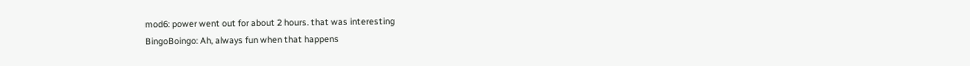mod6: power went out for about 2 hours. that was interesting
BingoBoingo: Ah, always fun when that happens